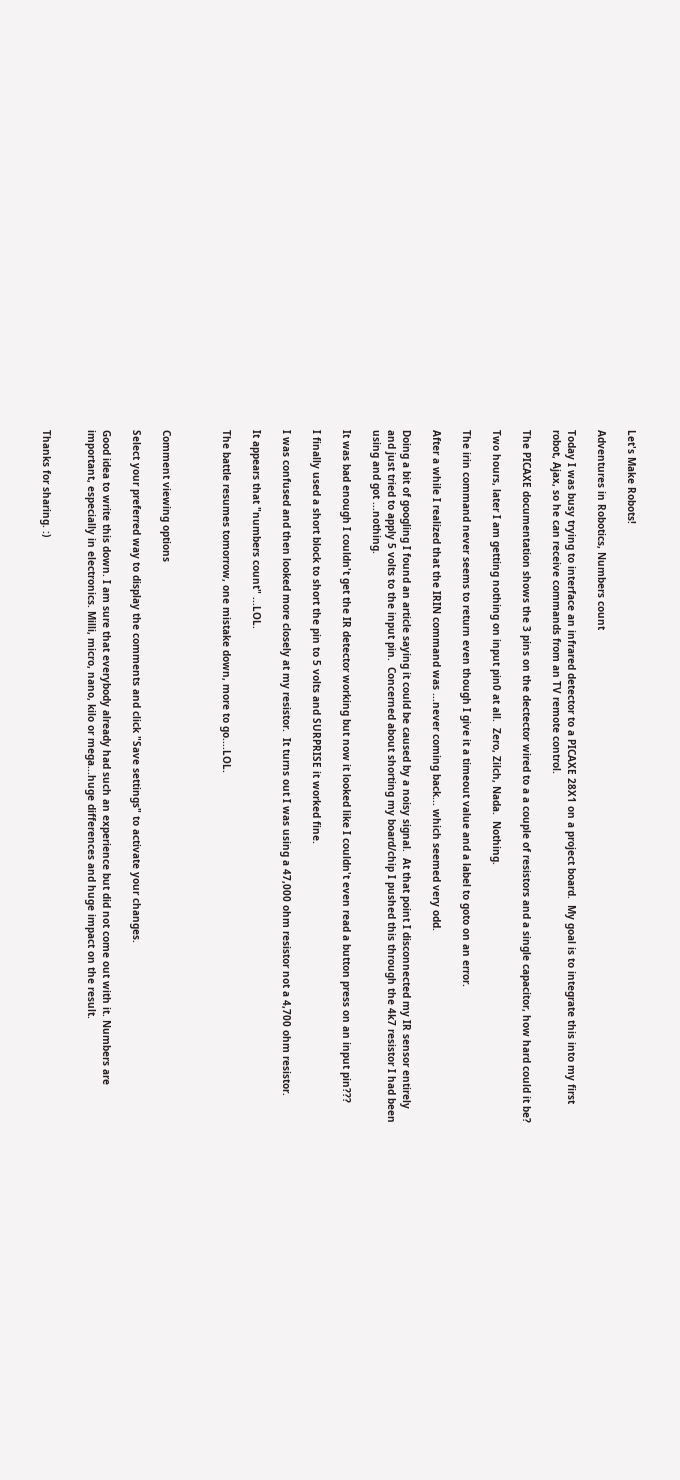Let's Make Robots!

Adventures in Robotics, Numbers count

Today I was busy trying to interface an infrared detector to a PICAXE 28X1 on a project board.  My goal is to integrate this into my first robot, Ajax, so he can receive commands from an TV remote control.

The PICAXE documentation shows the 3 pins on the dectector wired to a a couple of resistors and a single capacitor, how hard could it be?

Two hours, later I am getting nothing on input pin0 at all.  Zero, Zilch, Nada.  Nothing.

The irin command never seems to return even though I give it a timeout value and a label to goto on an error.

After a while I realized that the IRIN command was ...never coming back... which seemed very odd.

Doing a bit of googling I found an article saying it could be caused by a noisy signal.  At that point I disconnected my IR sensor entirely and just tried to apply 5 volts to the input pin.  Concerned about shorting my board/chip I pushed this through the 4k7 resistor I had been using and got ...nothing.

It was bad enough I couldn't get the IR detector working but now it looked like I couldn't even read a button press on an input pin???

I finally used a short block to short the pin to 5 volts and SURPRISE it worked fine.

I was confused and then looked more closely at my resistor.  It turns out I was using a 47,000 ohm resistor not a 4,700 ohm resistor.

It appears that "numbers count" ...LOL.

The battle resumes tomorrow, one mistake down, more to go....LOL.



Comment viewing options

Select your preferred way to display the comments and click "Save settings" to activate your changes.

Good idea to write this down. I am sure that everybody already had such an experience but did not come out with it. Numbers are important, especially in electronics. Milli, micro, nano, kilo or mega...huge differences and huge impact on the result.


Thanks for sharing. :)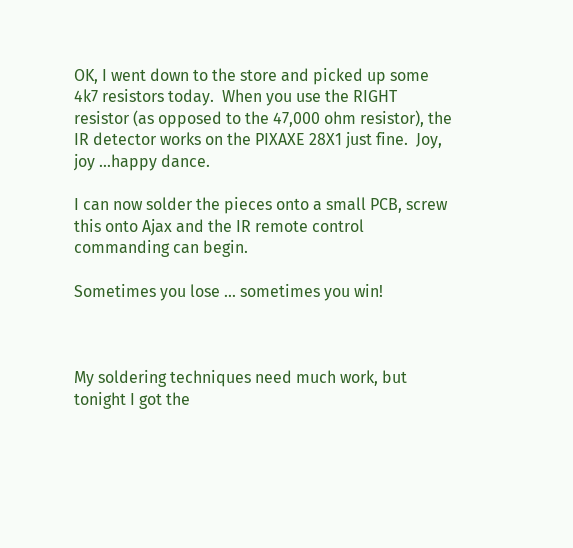OK, I went down to the store and picked up some 4k7 resistors today.  When you use the RIGHT resistor (as opposed to the 47,000 ohm resistor), the IR detector works on the PIXAXE 28X1 just fine.  Joy, joy ...happy dance.

I can now solder the pieces onto a small PCB, screw this onto Ajax and the IR remote control commanding can begin.

Sometimes you lose ... sometimes you win!



My soldering techniques need much work, but tonight I got the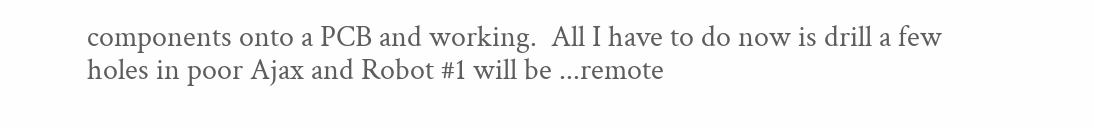components onto a PCB and working.  All I have to do now is drill a few holes in poor Ajax and Robot #1 will be ...remote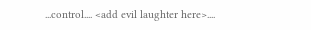...control.... <add evil laughter here>....